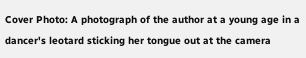Cover Photo: A photograph of the author at a young age in a dancer's leotard sticking her tongue out at the camera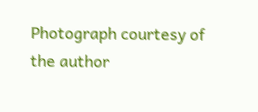Photograph courtesy of the author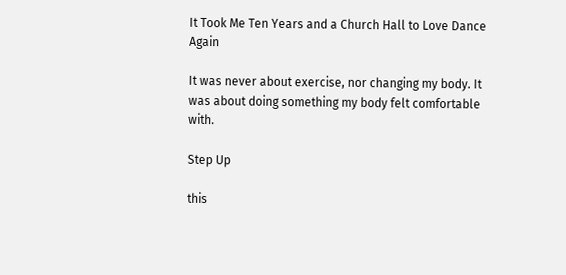It Took Me Ten Years and a Church Hall to Love Dance Again

It was never about exercise, nor changing my body. It was about doing something my body felt comfortable with.

Step Up

this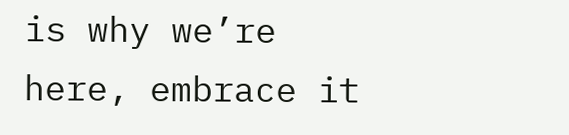is why we’re here, embrace it